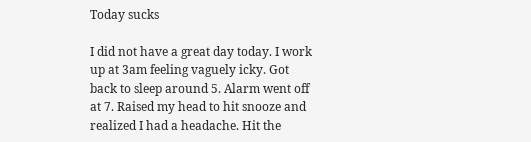Today sucks

I did not have a great day today. I work up at 3am feeling vaguely icky. Got back to sleep around 5. Alarm went off at 7. Raised my head to hit snooze and realized I had a headache. Hit the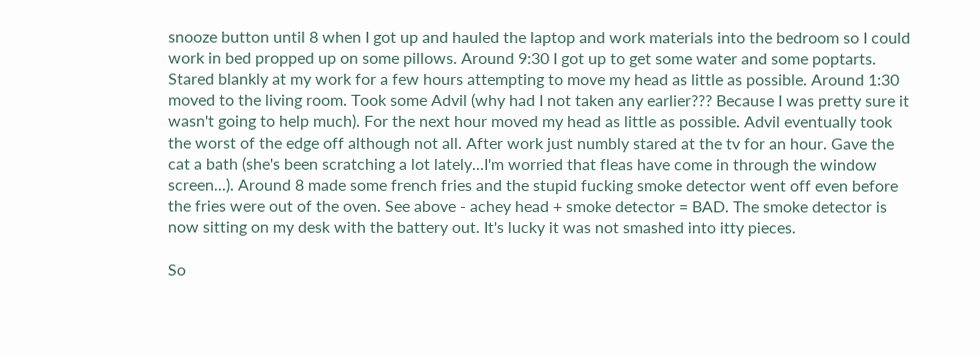snooze button until 8 when I got up and hauled the laptop and work materials into the bedroom so I could work in bed propped up on some pillows. Around 9:30 I got up to get some water and some poptarts. Stared blankly at my work for a few hours attempting to move my head as little as possible. Around 1:30 moved to the living room. Took some Advil (why had I not taken any earlier??? Because I was pretty sure it wasn't going to help much). For the next hour moved my head as little as possible. Advil eventually took the worst of the edge off although not all. After work just numbly stared at the tv for an hour. Gave the cat a bath (she's been scratching a lot lately...I'm worried that fleas have come in through the window screen...). Around 8 made some french fries and the stupid fucking smoke detector went off even before the fries were out of the oven. See above - achey head + smoke detector = BAD. The smoke detector is now sitting on my desk with the battery out. It's lucky it was not smashed into itty pieces.

So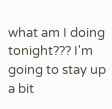what am I doing tonight??? I'm going to stay up a bit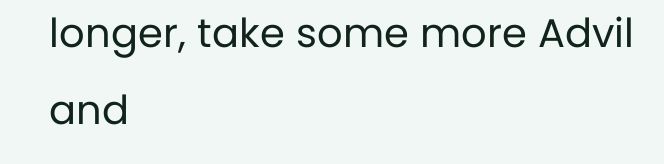longer, take some more Advil and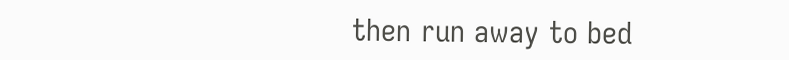then run away to bed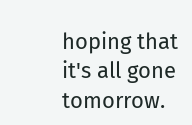hoping that it's all gone tomorrow.